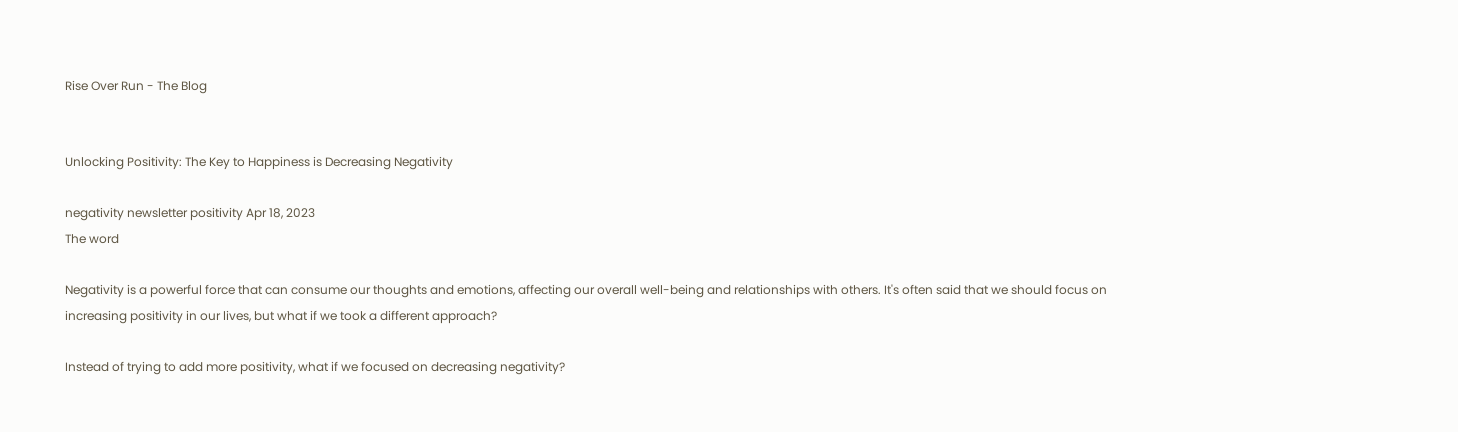Rise Over Run - The Blog


Unlocking Positivity: The Key to Happiness is Decreasing Negativity

negativity newsletter positivity Apr 18, 2023
The word

Negativity is a powerful force that can consume our thoughts and emotions, affecting our overall well-being and relationships with others. It's often said that we should focus on increasing positivity in our lives, but what if we took a different approach?

Instead of trying to add more positivity, what if we focused on decreasing negativity?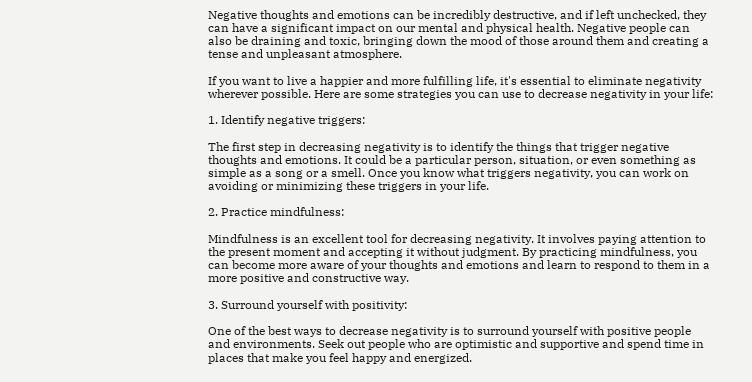Negative thoughts and emotions can be incredibly destructive, and if left unchecked, they can have a significant impact on our mental and physical health. Negative people can also be draining and toxic, bringing down the mood of those around them and creating a tense and unpleasant atmosphere.

If you want to live a happier and more fulfilling life, it's essential to eliminate negativity wherever possible. Here are some strategies you can use to decrease negativity in your life:

1. Identify negative triggers:

The first step in decreasing negativity is to identify the things that trigger negative thoughts and emotions. It could be a particular person, situation, or even something as simple as a song or a smell. Once you know what triggers negativity, you can work on avoiding or minimizing these triggers in your life.

2. Practice mindfulness:

Mindfulness is an excellent tool for decreasing negativity. It involves paying attention to the present moment and accepting it without judgment. By practicing mindfulness, you can become more aware of your thoughts and emotions and learn to respond to them in a more positive and constructive way.

3. Surround yourself with positivity:

One of the best ways to decrease negativity is to surround yourself with positive people and environments. Seek out people who are optimistic and supportive and spend time in places that make you feel happy and energized.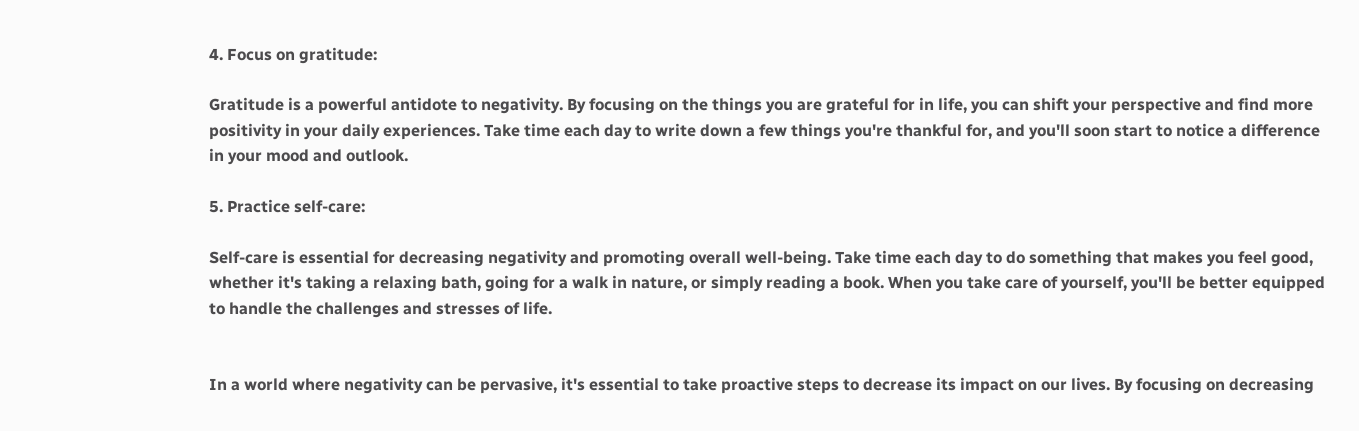4. Focus on gratitude:

Gratitude is a powerful antidote to negativity. By focusing on the things you are grateful for in life, you can shift your perspective and find more positivity in your daily experiences. Take time each day to write down a few things you're thankful for, and you'll soon start to notice a difference in your mood and outlook.

5. Practice self-care:

Self-care is essential for decreasing negativity and promoting overall well-being. Take time each day to do something that makes you feel good, whether it's taking a relaxing bath, going for a walk in nature, or simply reading a book. When you take care of yourself, you'll be better equipped to handle the challenges and stresses of life.


In a world where negativity can be pervasive, it's essential to take proactive steps to decrease its impact on our lives. By focusing on decreasing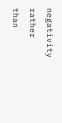negativity rather than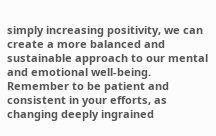simply increasing positivity, we can create a more balanced and sustainable approach to our mental and emotional well-being. Remember to be patient and consistent in your efforts, as changing deeply ingrained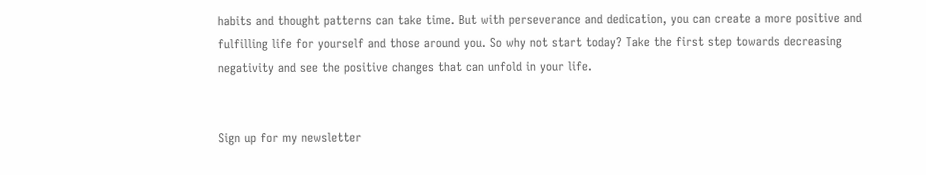habits and thought patterns can take time. But with perseverance and dedication, you can create a more positive and fulfilling life for yourself and those around you. So why not start today? Take the first step towards decreasing negativity and see the positive changes that can unfold in your life.


Sign up for my newsletter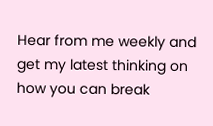Hear from me weekly and get my latest thinking on how you can break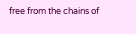free from the chains of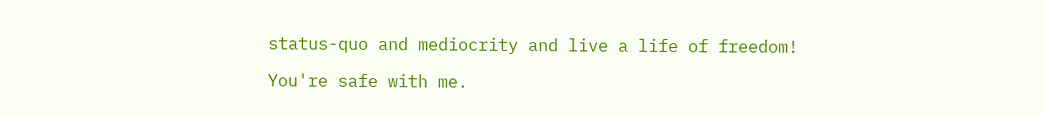status-quo and mediocrity and live a life of freedom!

You're safe with me.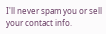I'll never spam you or sell your contact info.